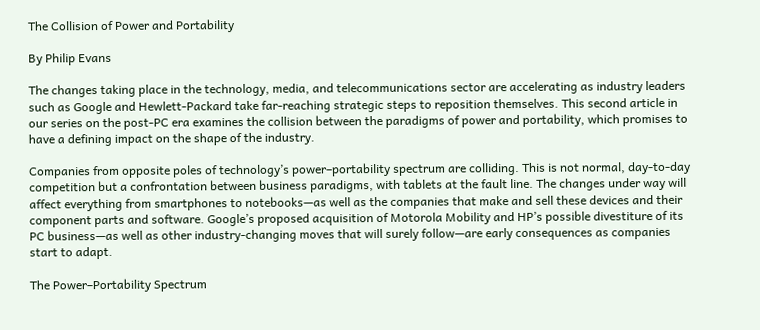The Collision of Power and Portability

By Philip Evans

The changes taking place in the technology, media, and telecommunications sector are accelerating as industry leaders such as Google and Hewlett-Packard take far-reaching strategic steps to reposition themselves. This second article in our series on the post-PC era examines the collision between the paradigms of power and portability, which promises to have a defining impact on the shape of the industry.

Companies from opposite poles of technology’s power–portability spectrum are colliding. This is not normal, day-to-day competition but a confrontation between business paradigms, with tablets at the fault line. The changes under way will affect everything from smartphones to notebooks—as well as the companies that make and sell these devices and their component parts and software. Google’s proposed acquisition of Motorola Mobility and HP’s possible divestiture of its PC business—as well as other industry-changing moves that will surely follow—are early consequences as companies start to adapt.

The Power–Portability Spectrum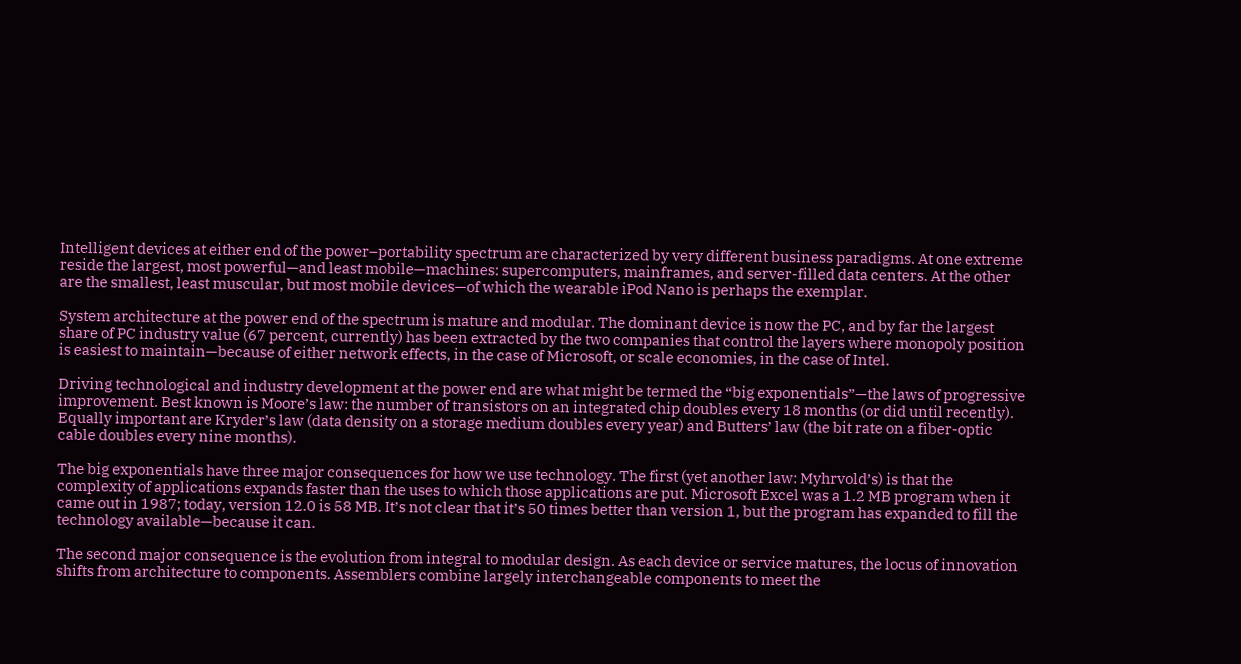Intelligent devices at either end of the power–portability spectrum are characterized by very different business paradigms. At one extreme reside the largest, most powerful—and least mobile—machines: supercomputers, mainframes, and server-filled data centers. At the other are the smallest, least muscular, but most mobile devices—of which the wearable iPod Nano is perhaps the exemplar.

System architecture at the power end of the spectrum is mature and modular. The dominant device is now the PC, and by far the largest share of PC industry value (67 percent, currently) has been extracted by the two companies that control the layers where monopoly position is easiest to maintain—because of either network effects, in the case of Microsoft, or scale economies, in the case of Intel.

Driving technological and industry development at the power end are what might be termed the “big exponentials”—the laws of progressive improvement. Best known is Moore’s law: the number of transistors on an integrated chip doubles every 18 months (or did until recently). Equally important are Kryder’s law (data density on a storage medium doubles every year) and Butters’ law (the bit rate on a fiber-optic cable doubles every nine months).

The big exponentials have three major consequences for how we use technology. The first (yet another law: Myhrvold’s) is that the complexity of applications expands faster than the uses to which those applications are put. Microsoft Excel was a 1.2 MB program when it came out in 1987; today, version 12.0 is 58 MB. It’s not clear that it’s 50 times better than version 1, but the program has expanded to fill the technology available—because it can.

The second major consequence is the evolution from integral to modular design. As each device or service matures, the locus of innovation shifts from architecture to components. Assemblers combine largely interchangeable components to meet the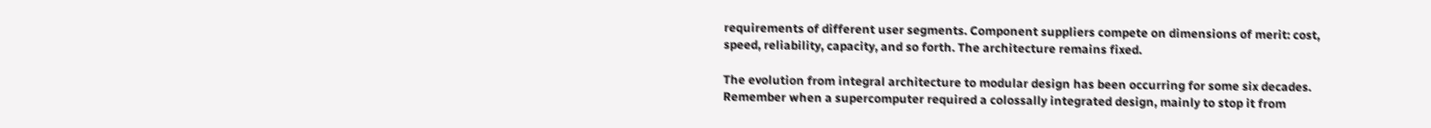requirements of different user segments. Component suppliers compete on dimensions of merit: cost, speed, reliability, capacity, and so forth. The architecture remains fixed.

The evolution from integral architecture to modular design has been occurring for some six decades. Remember when a supercomputer required a colossally integrated design, mainly to stop it from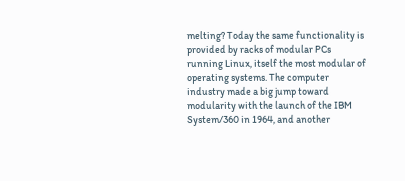melting? Today the same functionality is provided by racks of modular PCs running Linux, itself the most modular of operating systems. The computer industry made a big jump toward modularity with the launch of the IBM System/360 in 1964, and another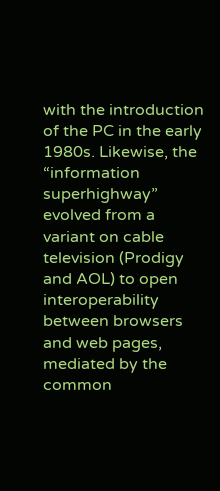with the introduction of the PC in the early 1980s. Likewise, the “information superhighway” evolved from a variant on cable television (Prodigy and AOL) to open interoperability between browsers and web pages, mediated by the common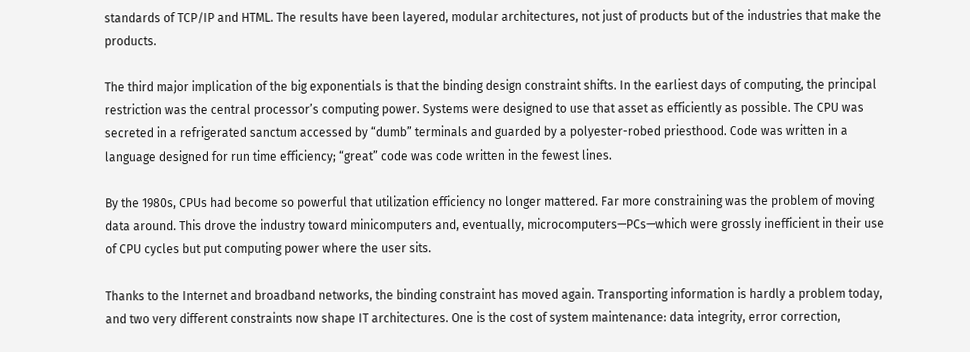standards of TCP/IP and HTML. The results have been layered, modular architectures, not just of products but of the industries that make the products.

The third major implication of the big exponentials is that the binding design constraint shifts. In the earliest days of computing, the principal restriction was the central processor’s computing power. Systems were designed to use that asset as efficiently as possible. The CPU was secreted in a refrigerated sanctum accessed by “dumb” terminals and guarded by a polyester-robed priesthood. Code was written in a language designed for run time efficiency; “great” code was code written in the fewest lines.

By the 1980s, CPUs had become so powerful that utilization efficiency no longer mattered. Far more constraining was the problem of moving data around. This drove the industry toward minicomputers and, eventually, microcomputers—PCs—which were grossly inefficient in their use of CPU cycles but put computing power where the user sits.

Thanks to the Internet and broadband networks, the binding constraint has moved again. Transporting information is hardly a problem today, and two very different constraints now shape IT architectures. One is the cost of system maintenance: data integrity, error correction,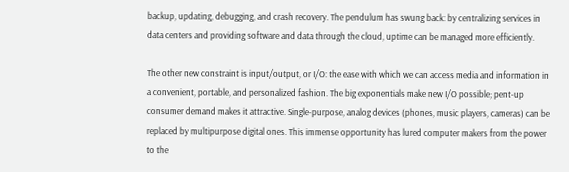backup, updating, debugging, and crash recovery. The pendulum has swung back: by centralizing services in data centers and providing software and data through the cloud, uptime can be managed more efficiently.

The other new constraint is input/output, or I/O: the ease with which we can access media and information in a convenient, portable, and personalized fashion. The big exponentials make new I/O possible; pent-up consumer demand makes it attractive. Single-purpose, analog devices (phones, music players, cameras) can be replaced by multipurpose digital ones. This immense opportunity has lured computer makers from the power to the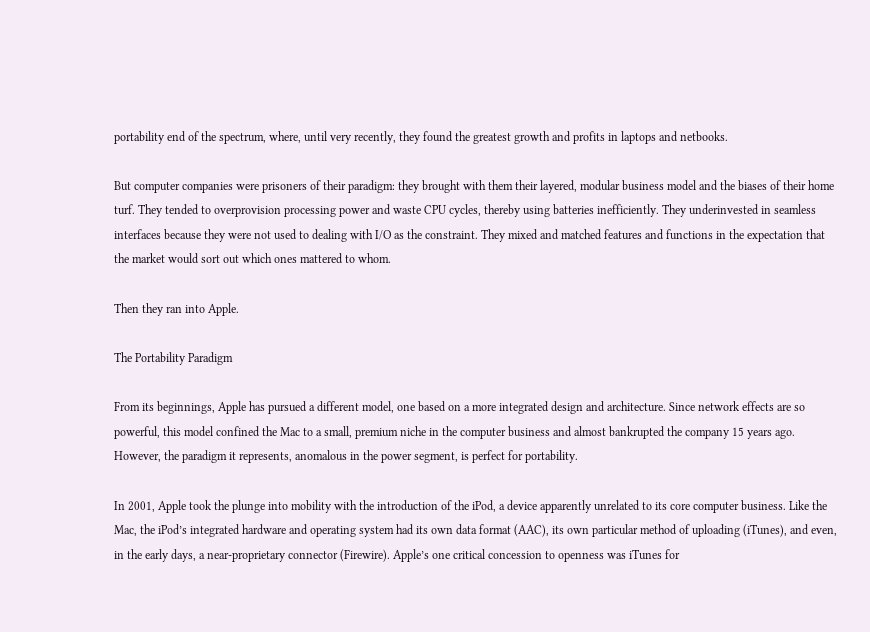portability end of the spectrum, where, until very recently, they found the greatest growth and profits in laptops and netbooks.

But computer companies were prisoners of their paradigm: they brought with them their layered, modular business model and the biases of their home turf. They tended to overprovision processing power and waste CPU cycles, thereby using batteries inefficiently. They underinvested in seamless interfaces because they were not used to dealing with I/O as the constraint. They mixed and matched features and functions in the expectation that the market would sort out which ones mattered to whom.

Then they ran into Apple.

The Portability Paradigm

From its beginnings, Apple has pursued a different model, one based on a more integrated design and architecture. Since network effects are so powerful, this model confined the Mac to a small, premium niche in the computer business and almost bankrupted the company 15 years ago. However, the paradigm it represents, anomalous in the power segment, is perfect for portability.

In 2001, Apple took the plunge into mobility with the introduction of the iPod, a device apparently unrelated to its core computer business. Like the Mac, the iPod’s integrated hardware and operating system had its own data format (AAC), its own particular method of uploading (iTunes), and even, in the early days, a near-proprietary connector (Firewire). Apple’s one critical concession to openness was iTunes for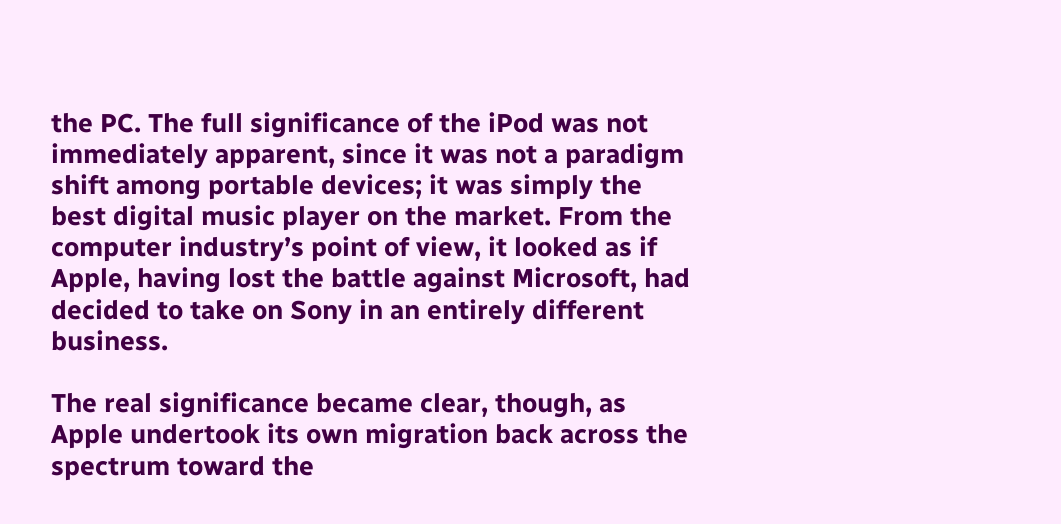the PC. The full significance of the iPod was not immediately apparent, since it was not a paradigm shift among portable devices; it was simply the best digital music player on the market. From the computer industry’s point of view, it looked as if Apple, having lost the battle against Microsoft, had decided to take on Sony in an entirely different business.

The real significance became clear, though, as Apple undertook its own migration back across the spectrum toward the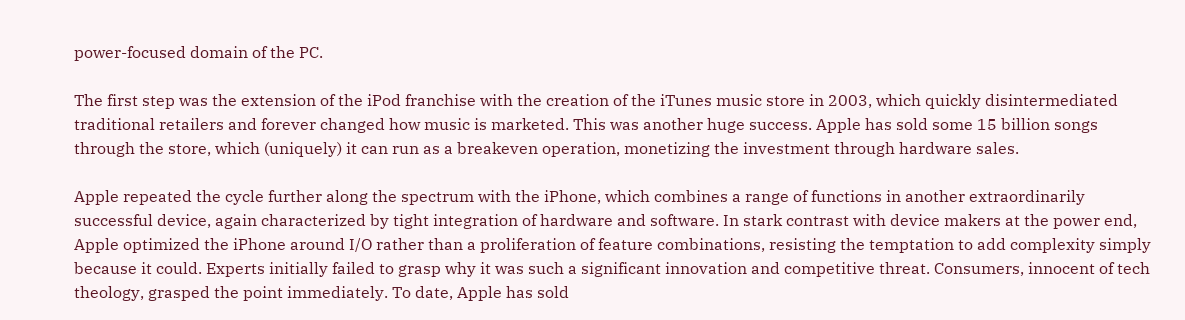power-focused domain of the PC.

The first step was the extension of the iPod franchise with the creation of the iTunes music store in 2003, which quickly disintermediated traditional retailers and forever changed how music is marketed. This was another huge success. Apple has sold some 15 billion songs through the store, which (uniquely) it can run as a breakeven operation, monetizing the investment through hardware sales.

Apple repeated the cycle further along the spectrum with the iPhone, which combines a range of functions in another extraordinarily successful device, again characterized by tight integration of hardware and software. In stark contrast with device makers at the power end, Apple optimized the iPhone around I/O rather than a proliferation of feature combinations, resisting the temptation to add complexity simply because it could. Experts initially failed to grasp why it was such a significant innovation and competitive threat. Consumers, innocent of tech theology, grasped the point immediately. To date, Apple has sold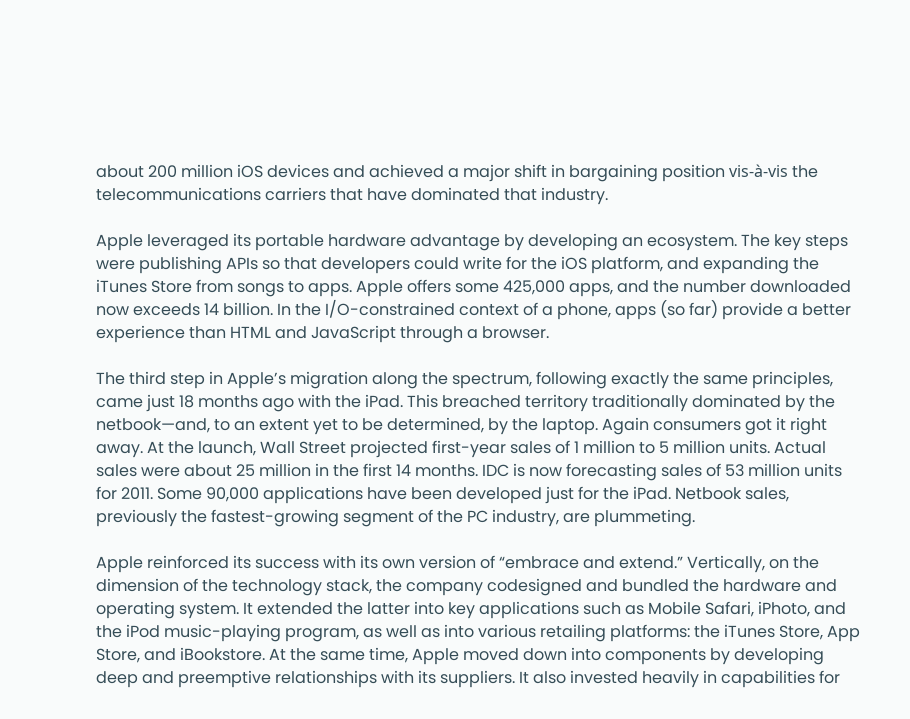about 200 million iOS devices and achieved a major shift in bargaining position vis-à-vis the telecommunications carriers that have dominated that industry.

Apple leveraged its portable hardware advantage by developing an ecosystem. The key steps were publishing APIs so that developers could write for the iOS platform, and expanding the iTunes Store from songs to apps. Apple offers some 425,000 apps, and the number downloaded now exceeds 14 billion. In the I/O-constrained context of a phone, apps (so far) provide a better experience than HTML and JavaScript through a browser.

The third step in Apple’s migration along the spectrum, following exactly the same principles, came just 18 months ago with the iPad. This breached territory traditionally dominated by the netbook—and, to an extent yet to be determined, by the laptop. Again consumers got it right away. At the launch, Wall Street projected first-year sales of 1 million to 5 million units. Actual sales were about 25 million in the first 14 months. IDC is now forecasting sales of 53 million units for 2011. Some 90,000 applications have been developed just for the iPad. Netbook sales, previously the fastest-growing segment of the PC industry, are plummeting.

Apple reinforced its success with its own version of “embrace and extend.” Vertically, on the dimension of the technology stack, the company codesigned and bundled the hardware and operating system. It extended the latter into key applications such as Mobile Safari, iPhoto, and the iPod music-playing program, as well as into various retailing platforms: the iTunes Store, App Store, and iBookstore. At the same time, Apple moved down into components by developing deep and preemptive relationships with its suppliers. It also invested heavily in capabilities for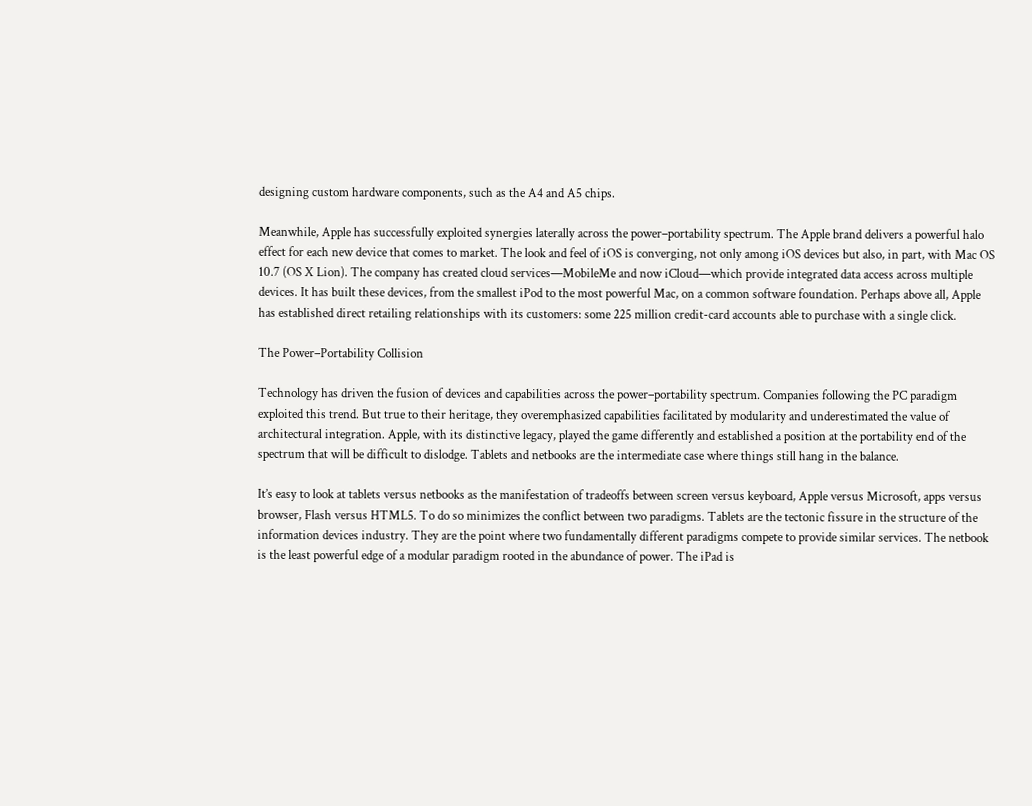designing custom hardware components, such as the A4 and A5 chips.

Meanwhile, Apple has successfully exploited synergies laterally across the power–portability spectrum. The Apple brand delivers a powerful halo effect for each new device that comes to market. The look and feel of iOS is converging, not only among iOS devices but also, in part, with Mac OS 10.7 (OS X Lion). The company has created cloud services—MobileMe and now iCloud—which provide integrated data access across multiple devices. It has built these devices, from the smallest iPod to the most powerful Mac, on a common software foundation. Perhaps above all, Apple has established direct retailing relationships with its customers: some 225 million credit-card accounts able to purchase with a single click.

The Power–Portability Collision

Technology has driven the fusion of devices and capabilities across the power–portability spectrum. Companies following the PC paradigm exploited this trend. But true to their heritage, they overemphasized capabilities facilitated by modularity and underestimated the value of architectural integration. Apple, with its distinctive legacy, played the game differently and established a position at the portability end of the spectrum that will be difficult to dislodge. Tablets and netbooks are the intermediate case where things still hang in the balance.

It’s easy to look at tablets versus netbooks as the manifestation of tradeoffs between screen versus keyboard, Apple versus Microsoft, apps versus browser, Flash versus HTML5. To do so minimizes the conflict between two paradigms. Tablets are the tectonic fissure in the structure of the information devices industry. They are the point where two fundamentally different paradigms compete to provide similar services. The netbook is the least powerful edge of a modular paradigm rooted in the abundance of power. The iPad is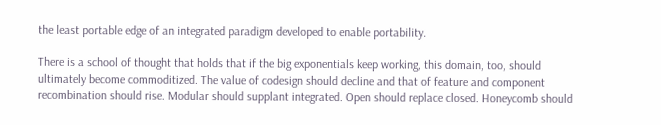the least portable edge of an integrated paradigm developed to enable portability.

There is a school of thought that holds that if the big exponentials keep working, this domain, too, should ultimately become commoditized. The value of codesign should decline and that of feature and component recombination should rise. Modular should supplant integrated. Open should replace closed. Honeycomb should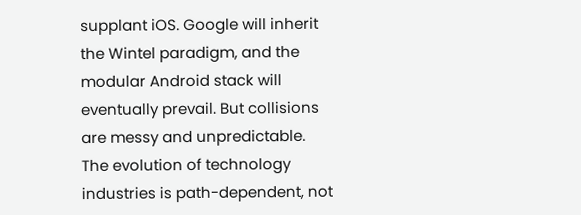supplant iOS. Google will inherit the Wintel paradigm, and the modular Android stack will eventually prevail. But collisions are messy and unpredictable. The evolution of technology industries is path-dependent, not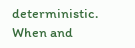deterministic. When and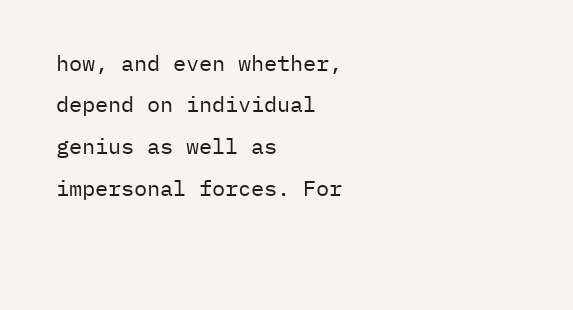how, and even whether, depend on individual genius as well as impersonal forces. For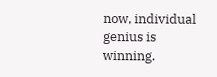now, individual genius is winning.